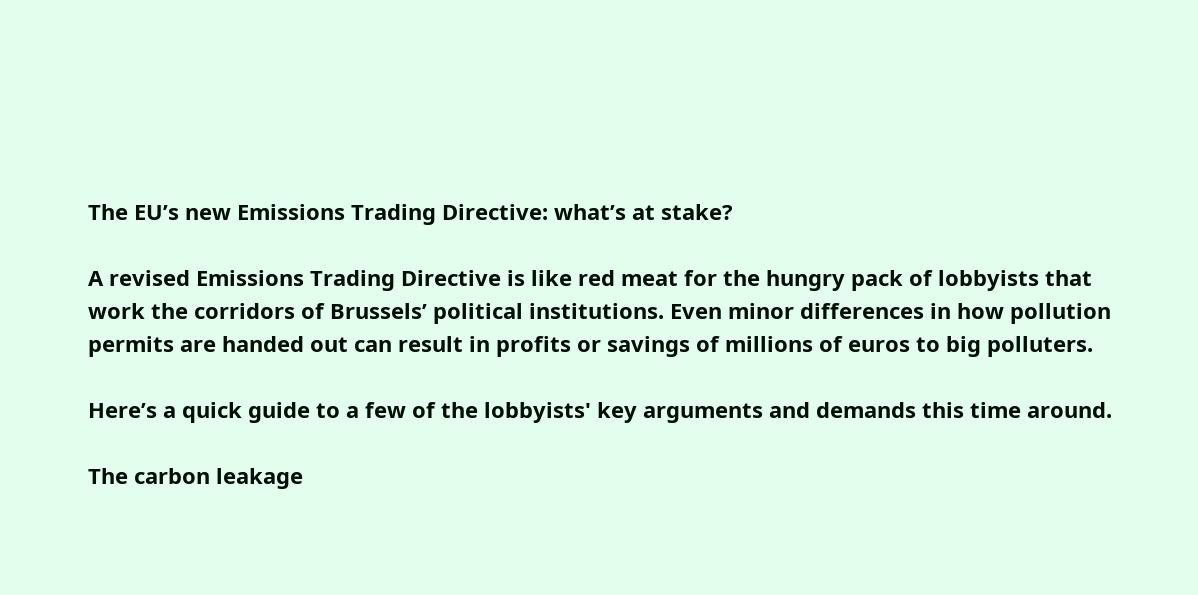The EU’s new Emissions Trading Directive: what’s at stake?

A revised Emissions Trading Directive is like red meat for the hungry pack of lobbyists that work the corridors of Brussels’ political institutions. Even minor differences in how pollution permits are handed out can result in profits or savings of millions of euros to big polluters.

Here’s a quick guide to a few of the lobbyists' key arguments and demands this time around.

The carbon leakage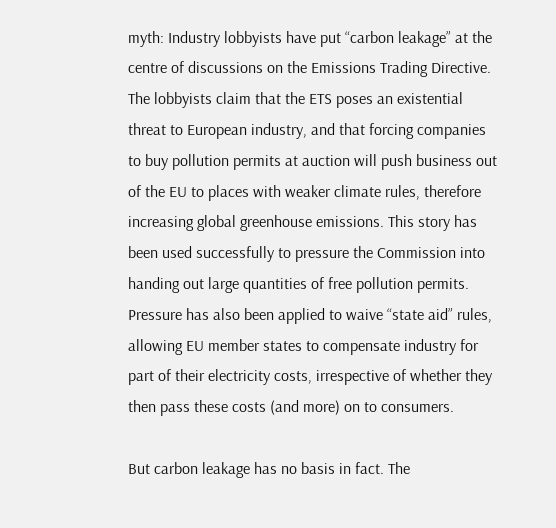myth: Industry lobbyists have put “carbon leakage” at the centre of discussions on the Emissions Trading Directive. The lobbyists claim that the ETS poses an existential threat to European industry, and that forcing companies to buy pollution permits at auction will push business out of the EU to places with weaker climate rules, therefore increasing global greenhouse emissions. This story has been used successfully to pressure the Commission into handing out large quantities of free pollution permits. Pressure has also been applied to waive “state aid” rules, allowing EU member states to compensate industry for part of their electricity costs, irrespective of whether they then pass these costs (and more) on to consumers.

But carbon leakage has no basis in fact. The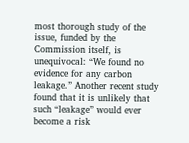most thorough study of the issue, funded by the Commission itself, is unequivocal: “We found no evidence for any carbon leakage.” Another recent study found that it is unlikely that such “leakage” would ever become a risk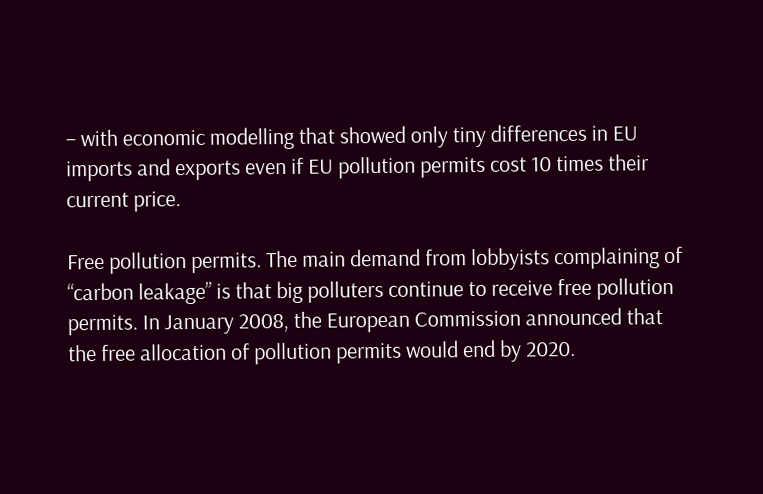– with economic modelling that showed only tiny differences in EU imports and exports even if EU pollution permits cost 10 times their current price.

Free pollution permits. The main demand from lobbyists complaining of “carbon leakage” is that big polluters continue to receive free pollution permits. In January 2008, the European Commission announced that the free allocation of pollution permits would end by 2020.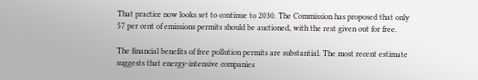That practice now looks set to continue to 2030. The Commission has proposed that only 57 per cent of emissions permits should be auctioned, with the rest given out for free.

The financial benefits of free pollution permits are substantial. The most recent estimate suggests that energy-intensive companies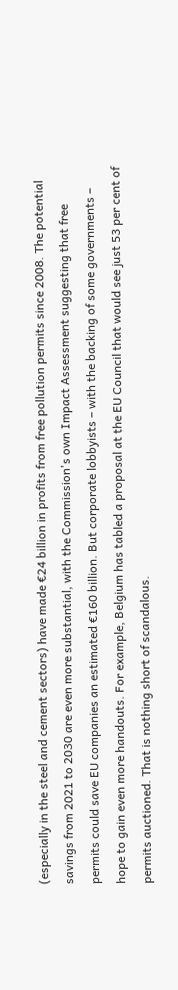(especially in the steel and cement sectors) have made €24 billion in profits from free pollution permits since 2008. The potential savings from 2021 to 2030 are even more substantial, with the Commission's own Impact Assessment suggesting that free permits could save EU companies an estimated €160 billion. But corporate lobbyists – with the backing of some governments – hope to gain even more handouts. For example, Belgium has tabled a proposal at the EU Council that would see just 53 per cent of permits auctioned. That is nothing short of scandalous.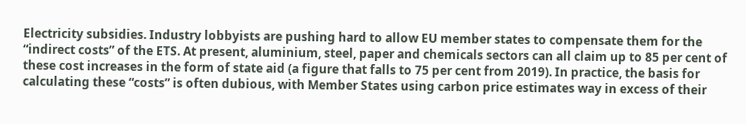Electricity subsidies. Industry lobbyists are pushing hard to allow EU member states to compensate them for the “indirect costs” of the ETS. At present, aluminium, steel, paper and chemicals sectors can all claim up to 85 per cent of these cost increases in the form of state aid (a figure that falls to 75 per cent from 2019). In practice, the basis for calculating these “costs” is often dubious, with Member States using carbon price estimates way in excess of their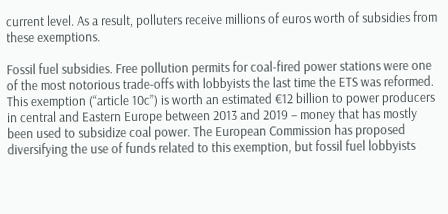current level. As a result, polluters receive millions of euros worth of subsidies from these exemptions.

Fossil fuel subsidies. Free pollution permits for coal-fired power stations were one of the most notorious trade-offs with lobbyists the last time the ETS was reformed. This exemption (“article 10c”) is worth an estimated €12 billion to power producers in central and Eastern Europe between 2013 and 2019 – money that has mostly been used to subsidize coal power. The European Commission has proposed diversifying the use of funds related to this exemption, but fossil fuel lobbyists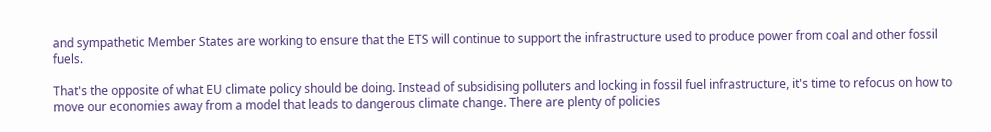and sympathetic Member States are working to ensure that the ETS will continue to support the infrastructure used to produce power from coal and other fossil fuels.

That's the opposite of what EU climate policy should be doing. Instead of subsidising polluters and locking in fossil fuel infrastructure, it's time to refocus on how to move our economies away from a model that leads to dangerous climate change. There are plenty of policies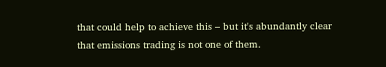that could help to achieve this – but it's abundantly clear that emissions trading is not one of them.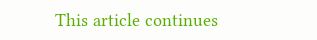This article continues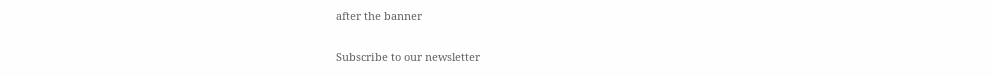after the banner

Subscribe to our newsletter